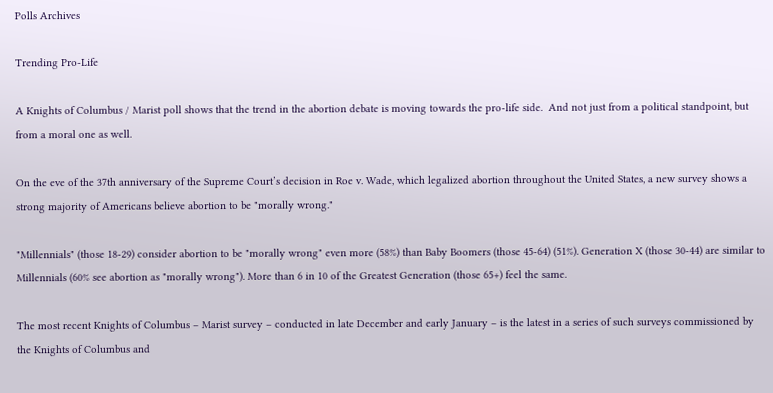Polls Archives

Trending Pro-Life

A Knights of Columbus / Marist poll shows that the trend in the abortion debate is moving towards the pro-life side.  And not just from a political standpoint, but from a moral one as well.

On the eve of the 37th anniversary of the Supreme Court’s decision in Roe v. Wade, which legalized abortion throughout the United States, a new survey shows a strong majority of Americans believe abortion to be "morally wrong."

"Millennials" (those 18-29) consider abortion to be "morally wrong" even more (58%) than Baby Boomers (those 45-64) (51%). Generation X (those 30-44) are similar to Millennials (60% see abortion as "morally wrong"). More than 6 in 10 of the Greatest Generation (those 65+) feel the same.

The most recent Knights of Columbus – Marist survey – conducted in late December and early January – is the latest in a series of such surveys commissioned by the Knights of Columbus and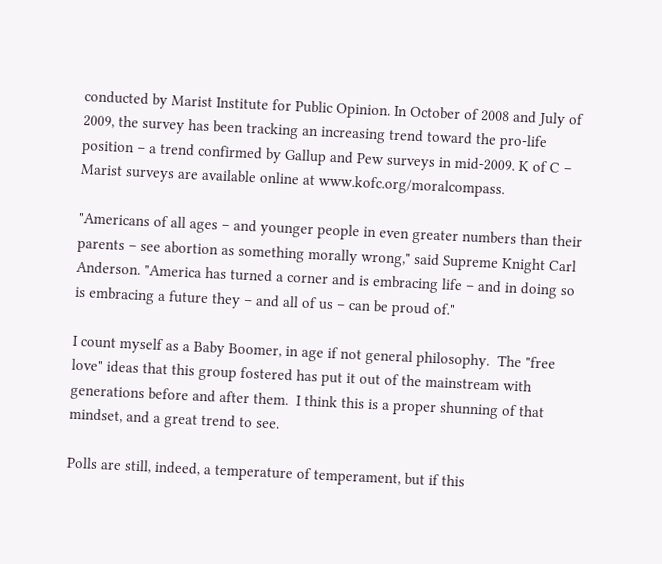conducted by Marist Institute for Public Opinion. In October of 2008 and July of 2009, the survey has been tracking an increasing trend toward the pro-life position – a trend confirmed by Gallup and Pew surveys in mid-2009. K of C – Marist surveys are available online at www.kofc.org/moralcompass.

"Americans of all ages – and younger people in even greater numbers than their parents – see abortion as something morally wrong," said Supreme Knight Carl Anderson. "America has turned a corner and is embracing life – and in doing so is embracing a future they – and all of us – can be proud of."

I count myself as a Baby Boomer, in age if not general philosophy.  The "free love" ideas that this group fostered has put it out of the mainstream with generations before and after them.  I think this is a proper shunning of that mindset, and a great trend to see.

Polls are still, indeed, a temperature of temperament, but if this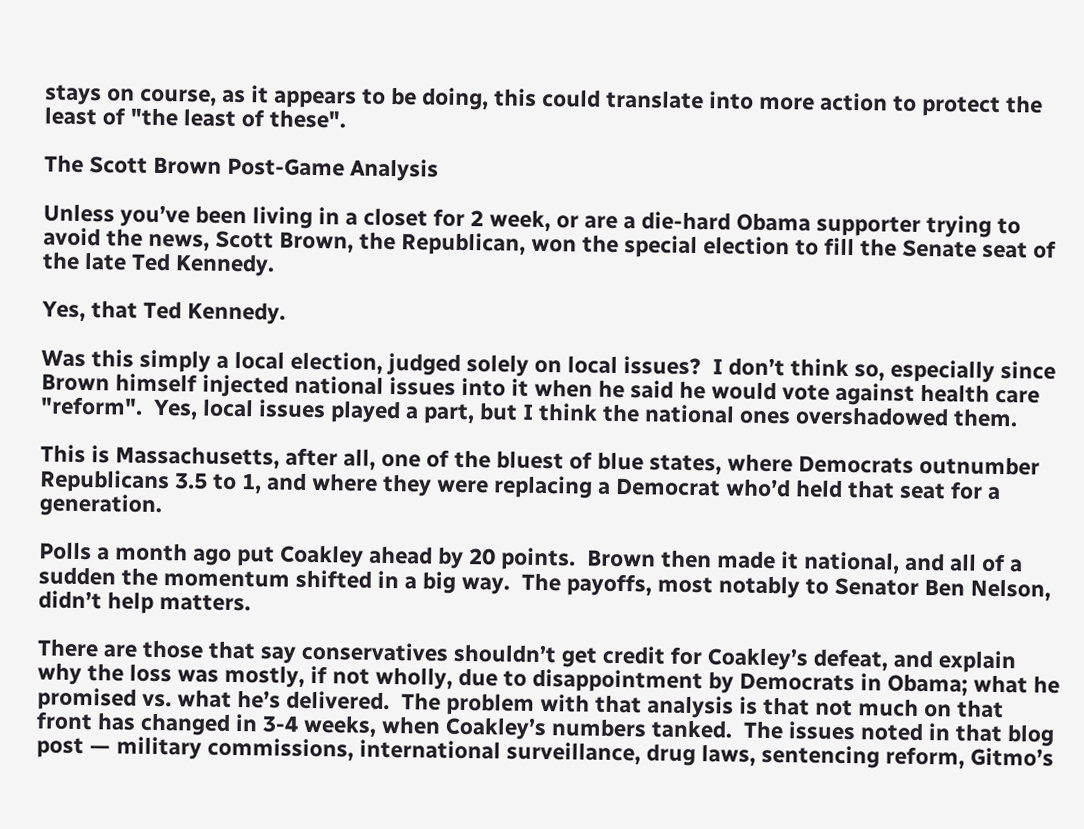stays on course, as it appears to be doing, this could translate into more action to protect the least of "the least of these".

The Scott Brown Post-Game Analysis

Unless you’ve been living in a closet for 2 week, or are a die-hard Obama supporter trying to avoid the news, Scott Brown, the Republican, won the special election to fill the Senate seat of the late Ted Kennedy.

Yes, that Ted Kennedy.

Was this simply a local election, judged solely on local issues?  I don’t think so, especially since Brown himself injected national issues into it when he said he would vote against health care "reform".  Yes, local issues played a part, but I think the national ones overshadowed them.

This is Massachusetts, after all, one of the bluest of blue states, where Democrats outnumber Republicans 3.5 to 1, and where they were replacing a Democrat who’d held that seat for a generation.

Polls a month ago put Coakley ahead by 20 points.  Brown then made it national, and all of a sudden the momentum shifted in a big way.  The payoffs, most notably to Senator Ben Nelson, didn’t help matters.

There are those that say conservatives shouldn’t get credit for Coakley’s defeat, and explain why the loss was mostly, if not wholly, due to disappointment by Democrats in Obama; what he promised vs. what he’s delivered.  The problem with that analysis is that not much on that front has changed in 3-4 weeks, when Coakley’s numbers tanked.  The issues noted in that blog post — military commissions, international surveillance, drug laws, sentencing reform, Gitmo’s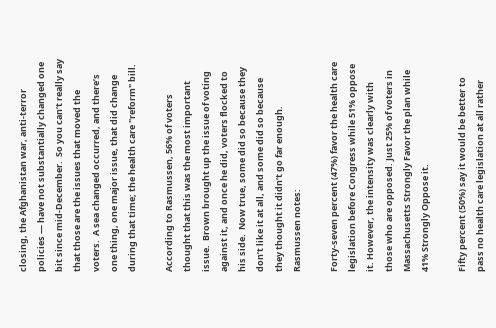closing, the Afghanistan war, anti-terror policies — have not substantially changed one bit since mid-December.  So you can’t really say that those are the issues that moved the voters.  A sea changed occurred, and there’s one thing, one major issue, that did change during that time; the health care "reform" bill.

According to Rasmussen, 56% of voters thought that this was the most important issue.  Brown brought up the issue of voting against it, and once he did, voters flocked to his side.  Now true, some did so because they don’t like it at all, and some did so because they thought it didn’t go far enough.  Rasmussen notes:

Forty-seven percent (47%) favor the health care legislation before Congress while 51% oppose it. However, the intensity was clearly with those who are opposed. Just 25% of voters in Massachusetts Strongly Favor the plan while 41% Strongly Oppose it.

Fifty percent (50%) say it would be better to pass no health care legislation at all rather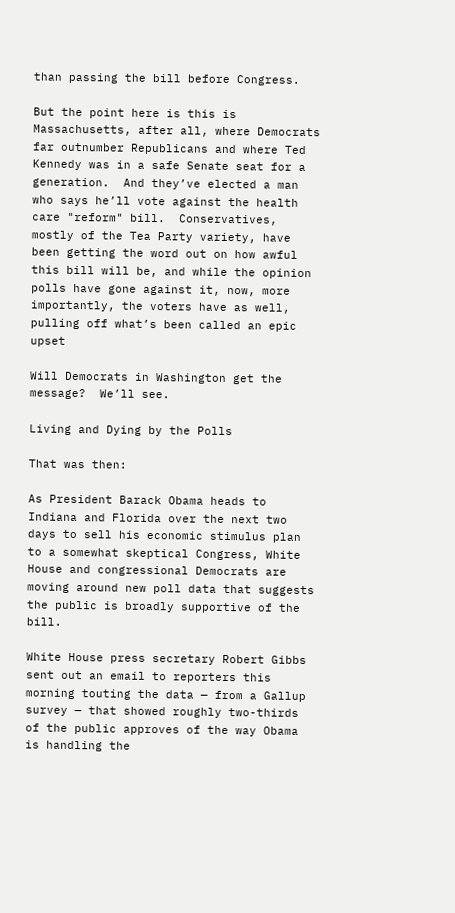than passing the bill before Congress.

But the point here is this is Massachusetts, after all, where Democrats far outnumber Republicans and where Ted Kennedy was in a safe Senate seat for a generation.  And they’ve elected a man who says he’ll vote against the health care "reform" bill.  Conservatives, mostly of the Tea Party variety, have been getting the word out on how awful this bill will be, and while the opinion polls have gone against it, now, more importantly, the voters have as well, pulling off what’s been called an epic upset

Will Democrats in Washington get the message?  We’ll see.

Living and Dying by the Polls

That was then:

As President Barack Obama heads to Indiana and Florida over the next two days to sell his economic stimulus plan to a somewhat skeptical Congress, White House and congressional Democrats are moving around new poll data that suggests the public is broadly supportive of the bill.

White House press secretary Robert Gibbs sent out an email to reporters this morning touting the data — from a Gallup survey — that showed roughly two-thirds of the public approves of the way Obama is handling the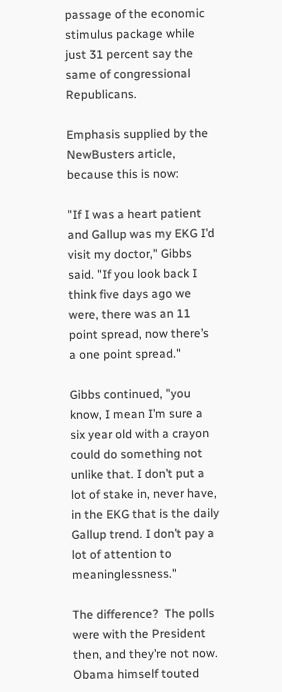passage of the economic stimulus package while just 31 percent say the same of congressional Republicans.

Emphasis supplied by the NewBusters article, because this is now:

"If I was a heart patient and Gallup was my EKG I’d visit my doctor," Gibbs said. "If you look back I think five days ago we were, there was an 11 point spread, now there’s a one point spread."

Gibbs continued, "you know, I mean I’m sure a six year old with a crayon could do something not unlike that. I don’t put a lot of stake in, never have, in the EKG that is the daily Gallup trend. I don’t pay a lot of attention to meaninglessness."

The difference?  The polls were with the President then, and they’re not now.  Obama himself touted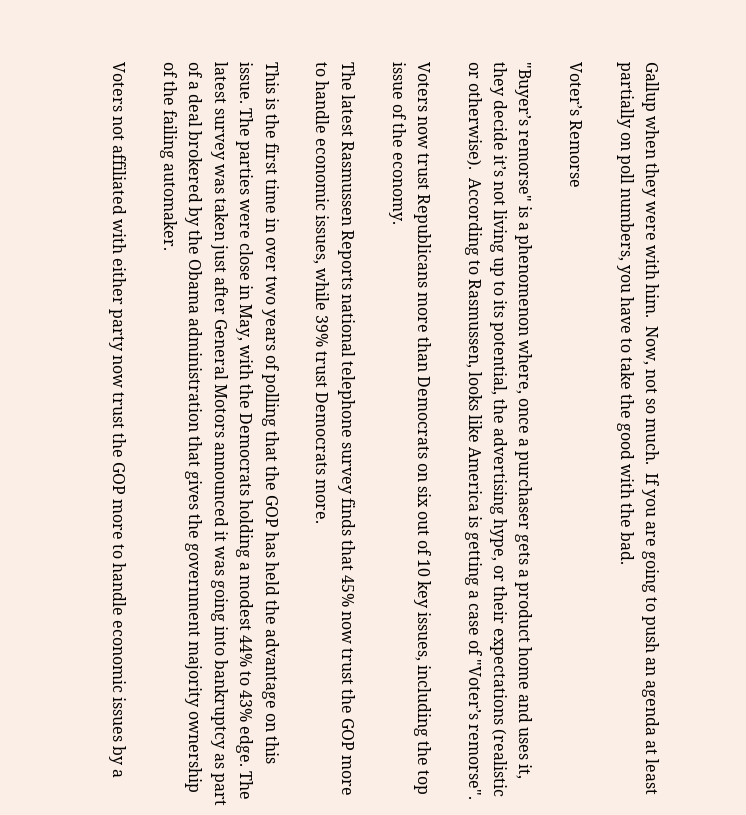Gallup when they were with him.  Now, not so much.  If you are going to push an agenda at least partially on poll numbers, you have to take the good with the bad.

Voter’s Remorse

"Buyer’s remorse" is a phenomenon where, once a purchaser gets a product home and uses it, they decide it’s not living up to its potential, the advertising hype, or their expectations (realistic or otherwise).  According to Rasmussen, looks like America is getting a case of "Voter’s remorse".

Voters now trust Republicans more than Democrats on six out of 10 key issues, including the top issue of the economy.

The latest Rasmussen Reports national telephone survey finds that 45% now trust the GOP more to handle economic issues, while 39% trust Democrats more.

This is the first time in over two years of polling that the GOP has held the advantage on this issue. The parties were close in May, with the Democrats holding a modest 44% to 43% edge. The latest survey was taken just after General Motors announced it was going into bankruptcy as part of a deal brokered by the Obama administration that gives the government majority ownership of the failing automaker.

Voters not affiliated with either party now trust the GOP more to handle economic issues by a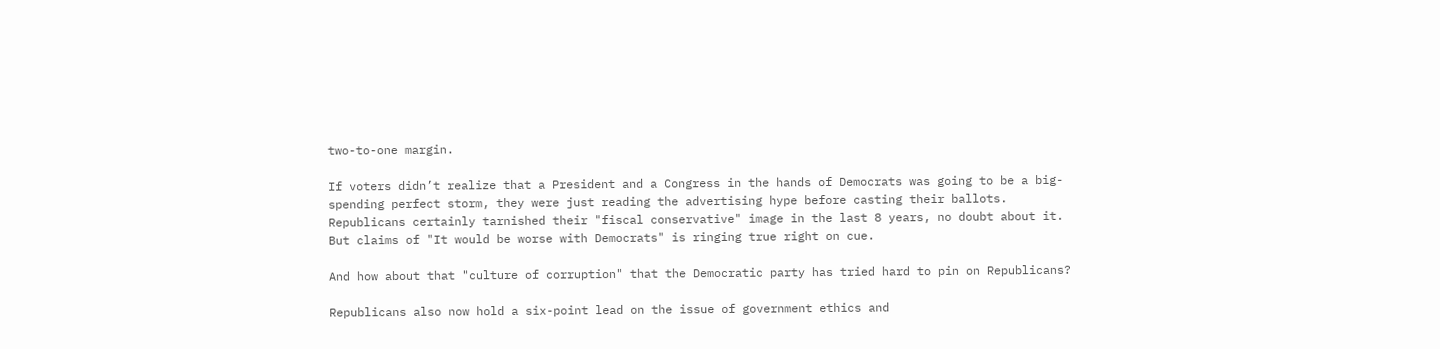two-to-one margin.

If voters didn’t realize that a President and a Congress in the hands of Democrats was going to be a big-spending perfect storm, they were just reading the advertising hype before casting their ballots.  Republicans certainly tarnished their "fiscal conservative" image in the last 8 years, no doubt about it.  But claims of "It would be worse with Democrats" is ringing true right on cue.

And how about that "culture of corruption" that the Democratic party has tried hard to pin on Republicans?

Republicans also now hold a six-point lead on the issue of government ethics and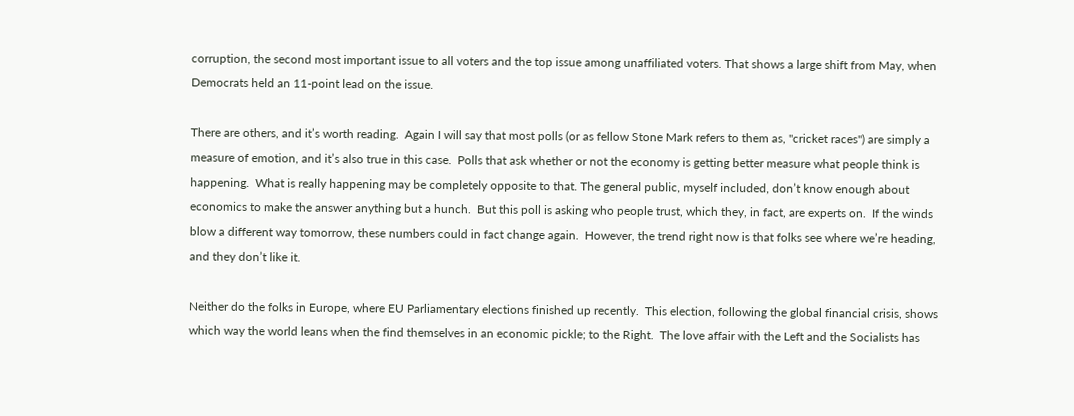corruption, the second most important issue to all voters and the top issue among unaffiliated voters. That shows a large shift from May, when Democrats held an 11-point lead on the issue.

There are others, and it’s worth reading.  Again I will say that most polls (or as fellow Stone Mark refers to them as, "cricket races") are simply a measure of emotion, and it’s also true in this case.  Polls that ask whether or not the economy is getting better measure what people think is happening.  What is really happening may be completely opposite to that. The general public, myself included, don’t know enough about economics to make the answer anything but a hunch.  But this poll is asking who people trust, which they, in fact, are experts on.  If the winds blow a different way tomorrow, these numbers could in fact change again.  However, the trend right now is that folks see where we’re heading, and they don’t like it.

Neither do the folks in Europe, where EU Parliamentary elections finished up recently.  This election, following the global financial crisis, shows which way the world leans when the find themselves in an economic pickle; to the Right.  The love affair with the Left and the Socialists has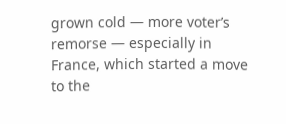grown cold — more voter’s remorse — especially in France, which started a move to the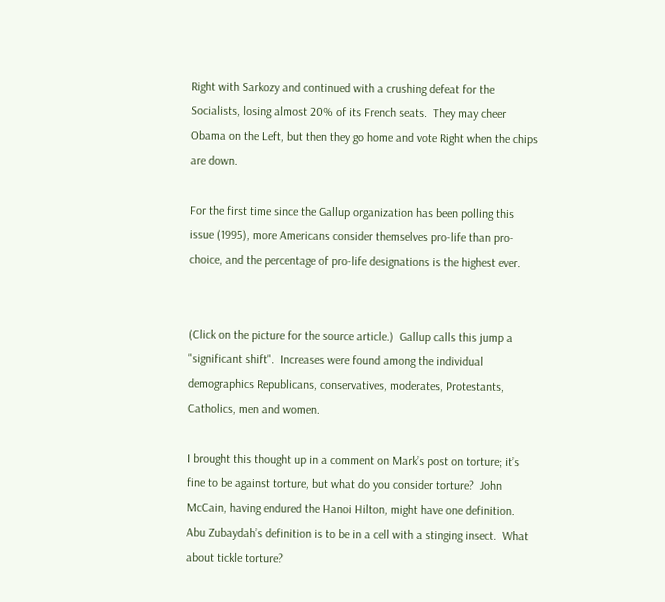Right with Sarkozy and continued with a crushing defeat for the Socialists, losing almost 20% of its French seats.  They may cheer Obama on the Left, but then they go home and vote Right when the chips are down.

For the first time since the Gallup organization has been polling this issue (1995), more Americans consider themselves pro-life than pro-choice, and the percentage of pro-life designations is the highest ever.


(Click on the picture for the source article.)  Gallup calls this jump a "significant shift".  Increases were found among the individual demographics Republicans, conservatives, moderates, Protestants, Catholics, men and women.

I brought this thought up in a comment on Mark’s post on torture; it’s fine to be against torture, but what do you consider torture?  John McCain, having endured the Hanoi Hilton, might have one definition.  Abu Zubaydah’s definition is to be in a cell with a stinging insect.  What about tickle torture?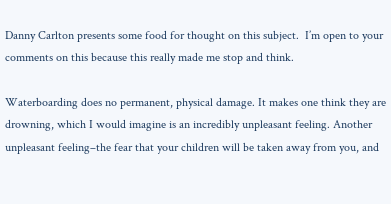Danny Carlton presents some food for thought on this subject.  I’m open to your comments on this because this really made me stop and think.

Waterboarding does no permanent, physical damage. It makes one think they are drowning, which I would imagine is an incredibly unpleasant feeling. Another unpleasant feeling–the fear that your children will be taken away from you, and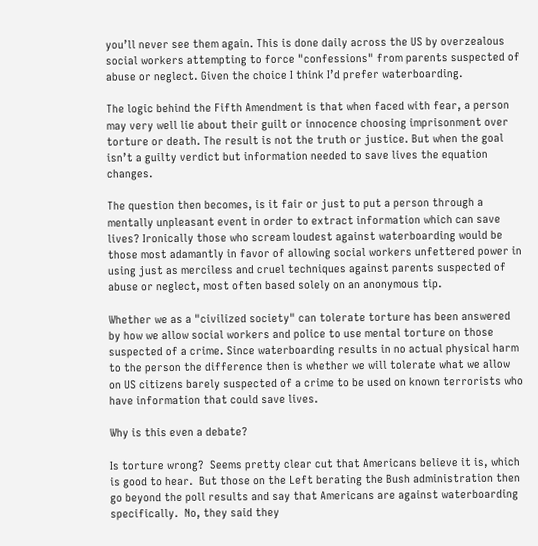you’ll never see them again. This is done daily across the US by overzealous social workers attempting to force "confessions" from parents suspected of abuse or neglect. Given the choice I think I’d prefer waterboarding.

The logic behind the Fifth Amendment is that when faced with fear, a person may very well lie about their guilt or innocence choosing imprisonment over torture or death. The result is not the truth or justice. But when the goal isn’t a guilty verdict but information needed to save lives the equation changes.

The question then becomes, is it fair or just to put a person through a mentally unpleasant event in order to extract information which can save lives? Ironically those who scream loudest against waterboarding would be those most adamantly in favor of allowing social workers unfettered power in using just as merciless and cruel techniques against parents suspected of abuse or neglect, most often based solely on an anonymous tip.

Whether we as a "civilized society" can tolerate torture has been answered by how we allow social workers and police to use mental torture on those suspected of a crime. Since waterboarding results in no actual physical harm to the person the difference then is whether we will tolerate what we allow on US citizens barely suspected of a crime to be used on known terrorists who have information that could save lives.

Why is this even a debate?

Is torture wrong?  Seems pretty clear cut that Americans believe it is, which is good to hear.  But those on the Left berating the Bush administration then go beyond the poll results and say that Americans are against waterboarding specifically.  No, they said they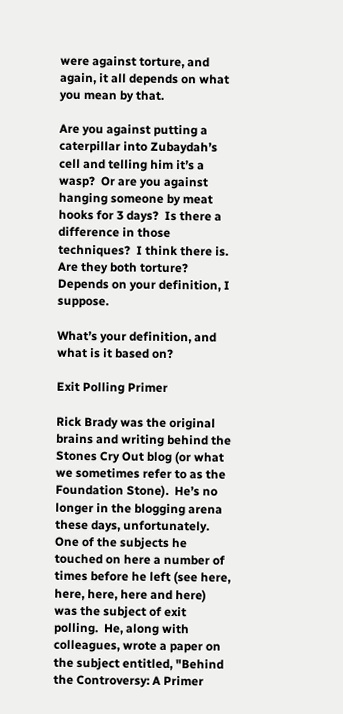were against torture, and again, it all depends on what you mean by that.

Are you against putting a caterpillar into Zubaydah’s cell and telling him it’s a wasp?  Or are you against hanging someone by meat hooks for 3 days?  Is there a difference in those techniques?  I think there is.  Are they both torture?  Depends on your definition, I suppose.

What’s your definition, and what is it based on?

Exit Polling Primer

Rick Brady was the original brains and writing behind the Stones Cry Out blog (or what we sometimes refer to as the Foundation Stone).  He’s no longer in the blogging arena these days, unfortunately.  One of the subjects he touched on here a number of times before he left (see here, here, here, here and here) was the subject of exit polling.  He, along with colleagues, wrote a paper on the subject entitled, "Behind the Controversy: A Primer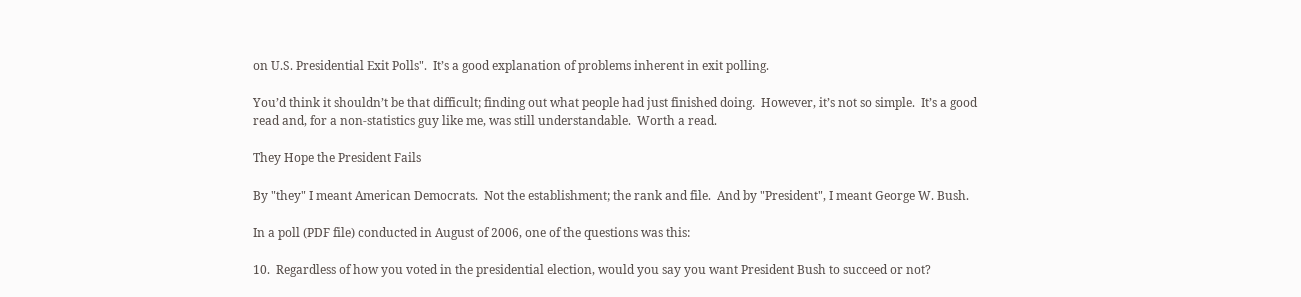on U.S. Presidential Exit Polls".  It’s a good explanation of problems inherent in exit polling.

You’d think it shouldn’t be that difficult; finding out what people had just finished doing.  However, it’s not so simple.  It’s a good read and, for a non-statistics guy like me, was still understandable.  Worth a read.

They Hope the President Fails

By "they" I meant American Democrats.  Not the establishment; the rank and file.  And by "President", I meant George W. Bush.

In a poll (PDF file) conducted in August of 2006, one of the questions was this:

10.  Regardless of how you voted in the presidential election, would you say you want President Bush to succeed or not?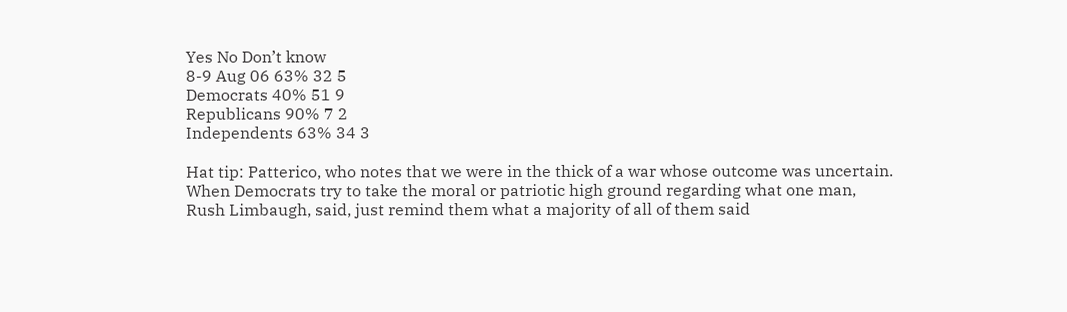Yes No Don’t know
8-9 Aug 06 63% 32 5
Democrats 40% 51 9
Republicans 90% 7 2
Independents 63% 34 3

Hat tip: Patterico, who notes that we were in the thick of a war whose outcome was uncertain.  When Democrats try to take the moral or patriotic high ground regarding what one man, Rush Limbaugh, said, just remind them what a majority of all of them said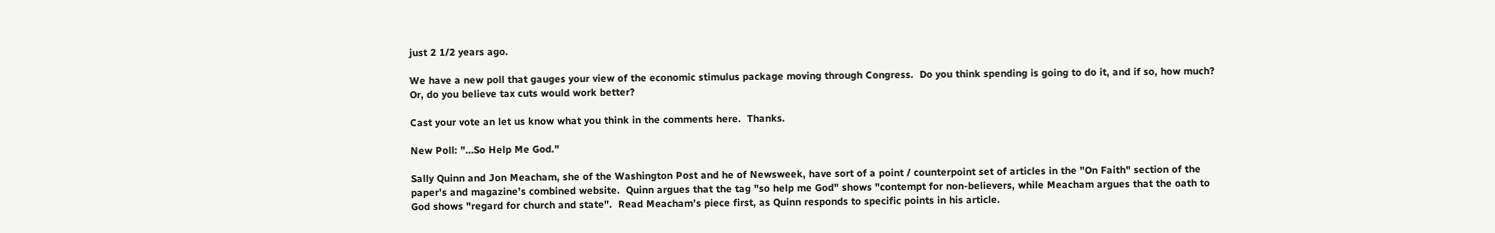just 2 1/2 years ago.

We have a new poll that gauges your view of the economic stimulus package moving through Congress.  Do you think spending is going to do it, and if so, how much?  Or, do you believe tax cuts would work better?

Cast your vote an let us know what you think in the comments here.  Thanks.

New Poll: "…So Help Me God."

Sally Quinn and Jon Meacham, she of the Washington Post and he of Newsweek, have sort of a point / counterpoint set of articles in the "On Faith" section of the paper’s and magazine’s combined website.  Quinn argues that the tag "so help me God" shows "contempt for non-believers, while Meacham argues that the oath to God shows "regard for church and state".  Read Meacham’s piece first, as Quinn responds to specific points in his article.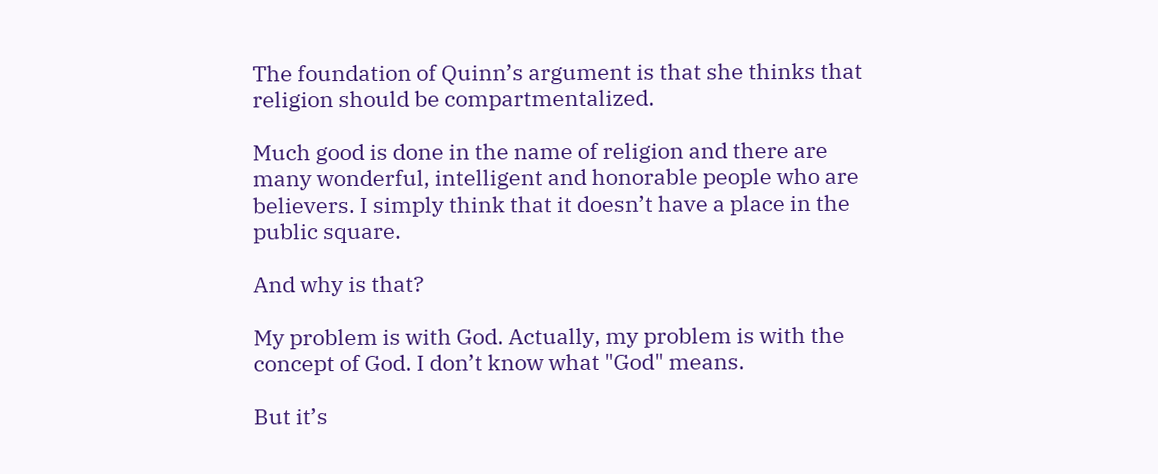The foundation of Quinn’s argument is that she thinks that religion should be compartmentalized.

Much good is done in the name of religion and there are many wonderful, intelligent and honorable people who are believers. I simply think that it doesn’t have a place in the public square.

And why is that?

My problem is with God. Actually, my problem is with the concept of God. I don’t know what "God" means.

But it’s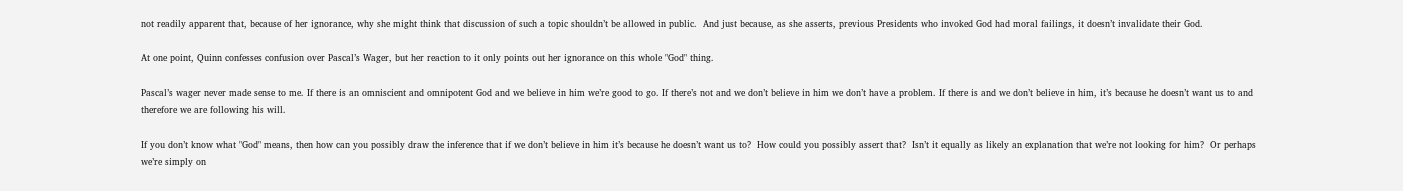not readily apparent that, because of her ignorance, why she might think that discussion of such a topic shouldn’t be allowed in public.  And just because, as she asserts, previous Presidents who invoked God had moral failings, it doesn’t invalidate their God.

At one point, Quinn confesses confusion over Pascal’s Wager, but her reaction to it only points out her ignorance on this whole "God" thing.

Pascal’s wager never made sense to me. If there is an omniscient and omnipotent God and we believe in him we’re good to go. If there’s not and we don’t believe in him we don’t have a problem. If there is and we don’t believe in him, it’s because he doesn’t want us to and therefore we are following his will.

If you don’t know what "God" means, then how can you possibly draw the inference that if we don’t believe in him it’s because he doesn’t want us to?  How could you possibly assert that?  Isn’t it equally as likely an explanation that we’re not looking for him?  Or perhaps we’re simply on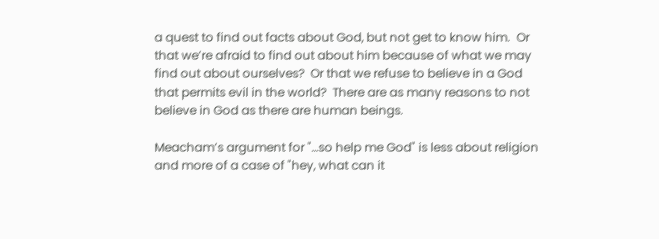a quest to find out facts about God, but not get to know him.  Or that we’re afraid to find out about him because of what we may find out about ourselves?  Or that we refuse to believe in a God that permits evil in the world?  There are as many reasons to not believe in God as there are human beings.

Meacham’s argument for "…so help me God" is less about religion and more of a case of "hey, what can it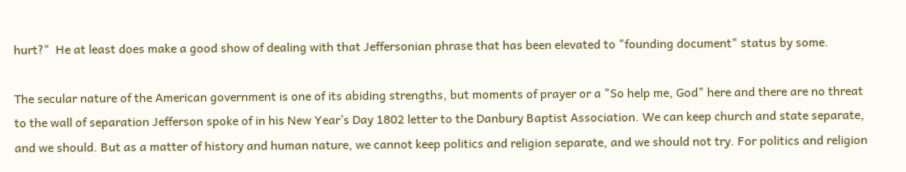hurt?"  He at least does make a good show of dealing with that Jeffersonian phrase that has been elevated to "founding document" status by some.

The secular nature of the American government is one of its abiding strengths, but moments of prayer or a "So help me, God" here and there are no threat to the wall of separation Jefferson spoke of in his New Year’s Day 1802 letter to the Danbury Baptist Association. We can keep church and state separate, and we should. But as a matter of history and human nature, we cannot keep politics and religion separate, and we should not try. For politics and religion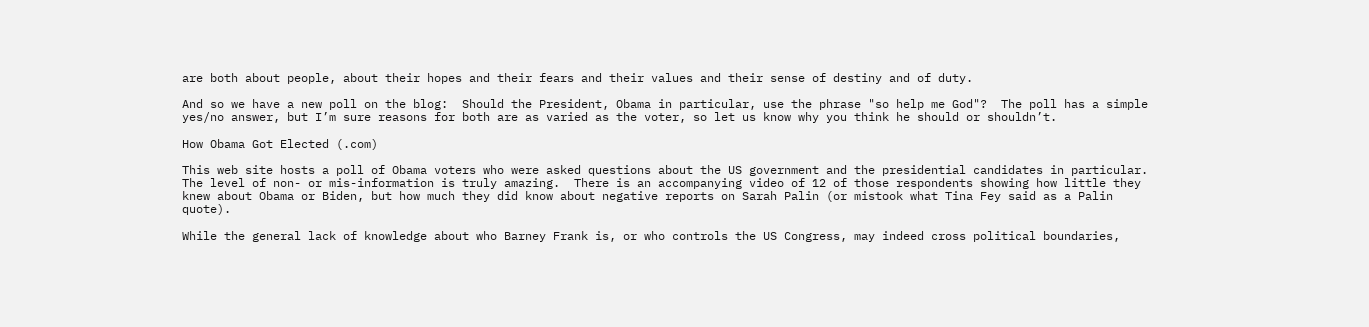are both about people, about their hopes and their fears and their values and their sense of destiny and of duty.

And so we have a new poll on the blog:  Should the President, Obama in particular, use the phrase "so help me God"?  The poll has a simple yes/no answer, but I’m sure reasons for both are as varied as the voter, so let us know why you think he should or shouldn’t.

How Obama Got Elected (.com)

This web site hosts a poll of Obama voters who were asked questions about the US government and the presidential candidates in particular.  The level of non- or mis-information is truly amazing.  There is an accompanying video of 12 of those respondents showing how little they knew about Obama or Biden, but how much they did know about negative reports on Sarah Palin (or mistook what Tina Fey said as a Palin quote).

While the general lack of knowledge about who Barney Frank is, or who controls the US Congress, may indeed cross political boundaries,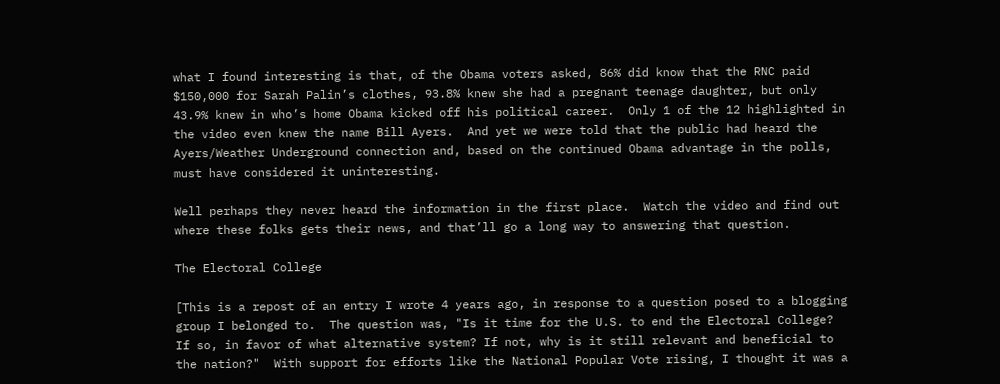what I found interesting is that, of the Obama voters asked, 86% did know that the RNC paid $150,000 for Sarah Palin’s clothes, 93.8% knew she had a pregnant teenage daughter, but only 43.9% knew in who’s home Obama kicked off his political career.  Only 1 of the 12 highlighted in the video even knew the name Bill Ayers.  And yet we were told that the public had heard the Ayers/Weather Underground connection and, based on the continued Obama advantage in the polls, must have considered it uninteresting.

Well perhaps they never heard the information in the first place.  Watch the video and find out where these folks gets their news, and that’ll go a long way to answering that question.

The Electoral College

[This is a repost of an entry I wrote 4 years ago, in response to a question posed to a blogging group I belonged to.  The question was, "Is it time for the U.S. to end the Electoral College? If so, in favor of what alternative system? If not, why is it still relevant and beneficial to the nation?"  With support for efforts like the National Popular Vote rising, I thought it was a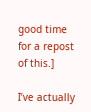good time for a repost of this.]

I’ve actually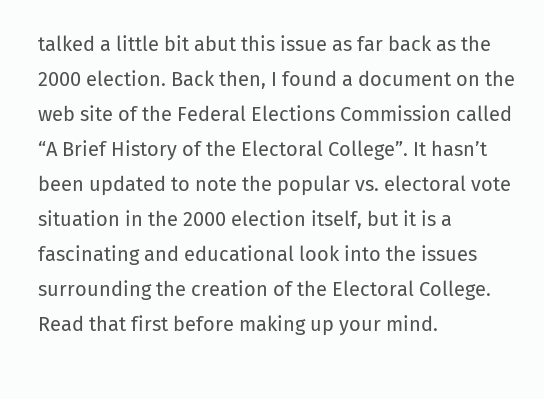talked a little bit abut this issue as far back as the 2000 election. Back then, I found a document on the web site of the Federal Elections Commission called “A Brief History of the Electoral College”. It hasn’t been updated to note the popular vs. electoral vote situation in the 2000 election itself, but it is a fascinating and educational look into the issues surrounding the creation of the Electoral College. Read that first before making up your mind.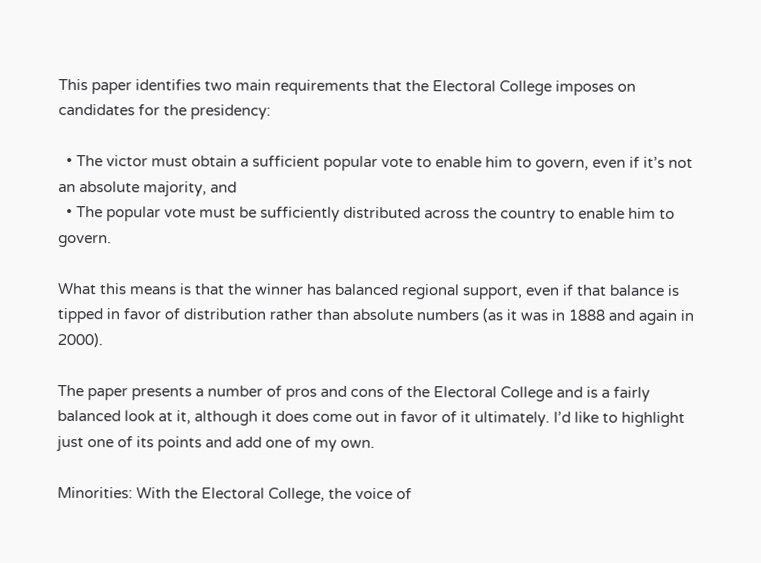This paper identifies two main requirements that the Electoral College imposes on candidates for the presidency:

  • The victor must obtain a sufficient popular vote to enable him to govern, even if it’s not an absolute majority, and
  • The popular vote must be sufficiently distributed across the country to enable him to govern.

What this means is that the winner has balanced regional support, even if that balance is tipped in favor of distribution rather than absolute numbers (as it was in 1888 and again in 2000).

The paper presents a number of pros and cons of the Electoral College and is a fairly balanced look at it, although it does come out in favor of it ultimately. I’d like to highlight just one of its points and add one of my own.

Minorities: With the Electoral College, the voice of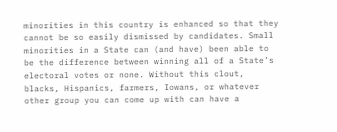minorities in this country is enhanced so that they cannot be so easily dismissed by candidates. Small minorities in a State can (and have) been able to be the difference between winning all of a State’s electoral votes or none. Without this clout, blacks, Hispanics, farmers, Iowans, or whatever other group you can come up with can have a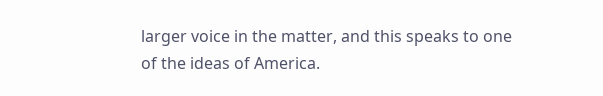larger voice in the matter, and this speaks to one of the ideas of America.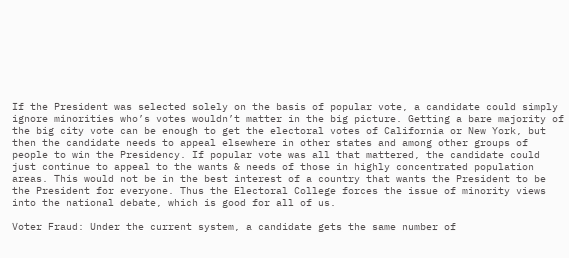If the President was selected solely on the basis of popular vote, a candidate could simply ignore minorities who’s votes wouldn’t matter in the big picture. Getting a bare majority of the big city vote can be enough to get the electoral votes of California or New York, but then the candidate needs to appeal elsewhere in other states and among other groups of people to win the Presidency. If popular vote was all that mattered, the candidate could just continue to appeal to the wants & needs of those in highly concentrated population areas. This would not be in the best interest of a country that wants the President to be the President for everyone. Thus the Electoral College forces the issue of minority views into the national debate, which is good for all of us.

Voter Fraud: Under the current system, a candidate gets the same number of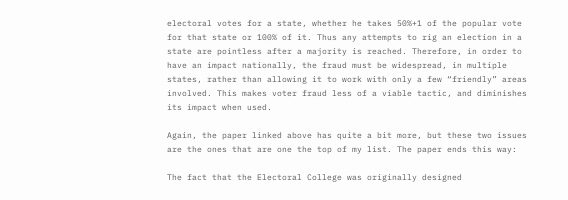electoral votes for a state, whether he takes 50%+1 of the popular vote for that state or 100% of it. Thus any attempts to rig an election in a state are pointless after a majority is reached. Therefore, in order to have an impact nationally, the fraud must be widespread, in multiple states, rather than allowing it to work with only a few “friendly” areas involved. This makes voter fraud less of a viable tactic, and diminishes its impact when used.

Again, the paper linked above has quite a bit more, but these two issues are the ones that are one the top of my list. The paper ends this way:

The fact that the Electoral College was originally designed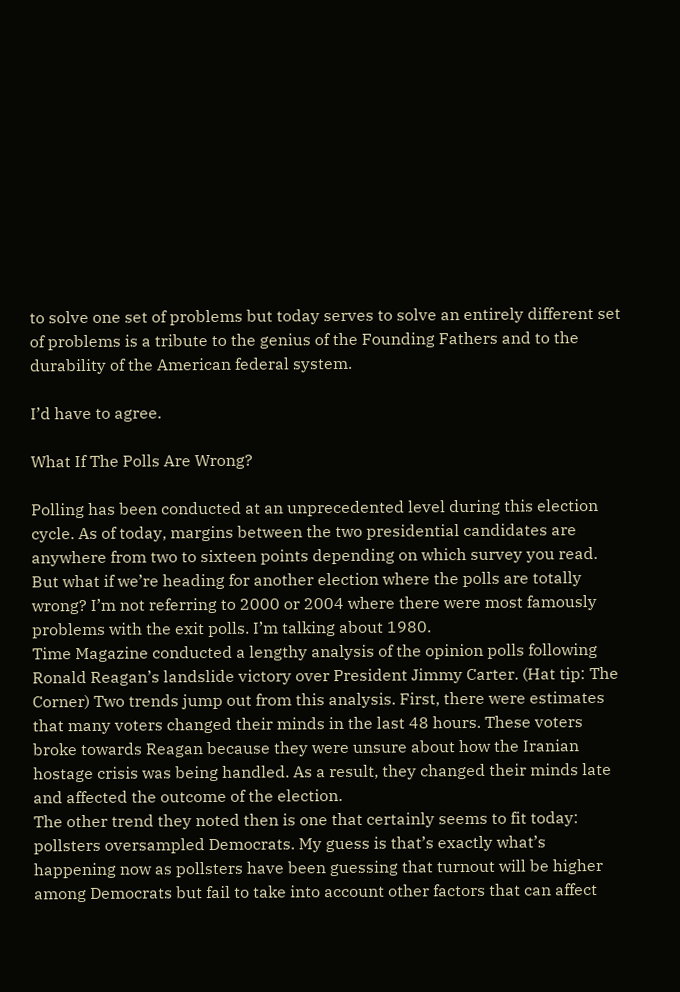to solve one set of problems but today serves to solve an entirely different set of problems is a tribute to the genius of the Founding Fathers and to the durability of the American federal system.

I’d have to agree.

What If The Polls Are Wrong?

Polling has been conducted at an unprecedented level during this election cycle. As of today, margins between the two presidential candidates are anywhere from two to sixteen points depending on which survey you read. But what if we’re heading for another election where the polls are totally wrong? I’m not referring to 2000 or 2004 where there were most famously problems with the exit polls. I’m talking about 1980.
Time Magazine conducted a lengthy analysis of the opinion polls following Ronald Reagan’s landslide victory over President Jimmy Carter. (Hat tip: The Corner) Two trends jump out from this analysis. First, there were estimates that many voters changed their minds in the last 48 hours. These voters broke towards Reagan because they were unsure about how the Iranian hostage crisis was being handled. As a result, they changed their minds late and affected the outcome of the election.
The other trend they noted then is one that certainly seems to fit today: pollsters oversampled Democrats. My guess is that’s exactly what’s happening now as pollsters have been guessing that turnout will be higher among Democrats but fail to take into account other factors that can affect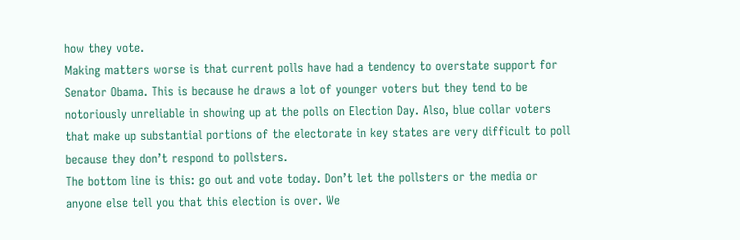how they vote.
Making matters worse is that current polls have had a tendency to overstate support for Senator Obama. This is because he draws a lot of younger voters but they tend to be notoriously unreliable in showing up at the polls on Election Day. Also, blue collar voters that make up substantial portions of the electorate in key states are very difficult to poll because they don’t respond to pollsters.
The bottom line is this: go out and vote today. Don’t let the pollsters or the media or anyone else tell you that this election is over. We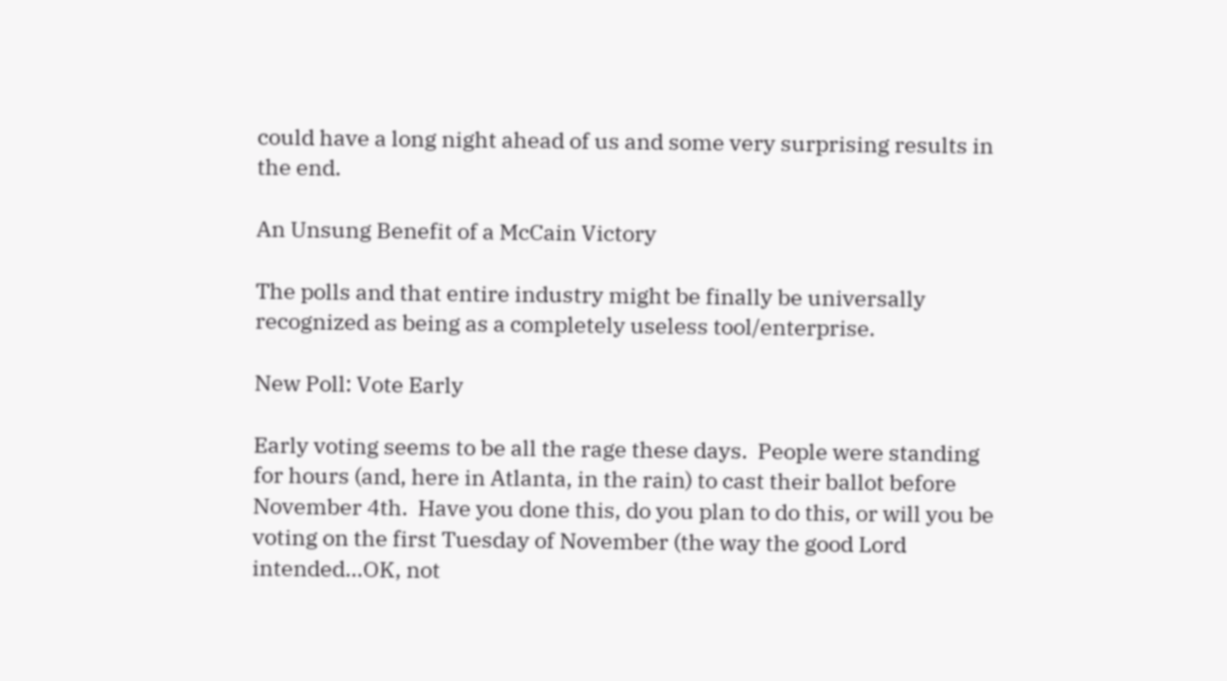could have a long night ahead of us and some very surprising results in the end.

An Unsung Benefit of a McCain Victory

The polls and that entire industry might be finally be universally recognized as being as a completely useless tool/enterprise.

New Poll: Vote Early

Early voting seems to be all the rage these days.  People were standing for hours (and, here in Atlanta, in the rain) to cast their ballot before November 4th.  Have you done this, do you plan to do this, or will you be voting on the first Tuesday of November (the way the good Lord intended…OK, not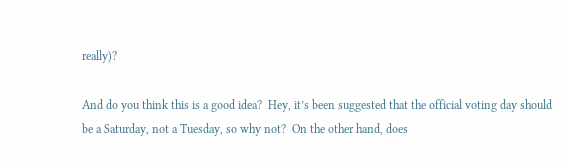really)?

And do you think this is a good idea?  Hey, it’s been suggested that the official voting day should be a Saturday, not a Tuesday, so why not?  On the other hand, does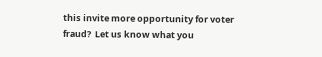this invite more opportunity for voter fraud?  Let us know what you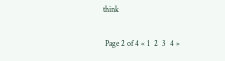think

 Page 2 of 4 « 1  2  3  4 »